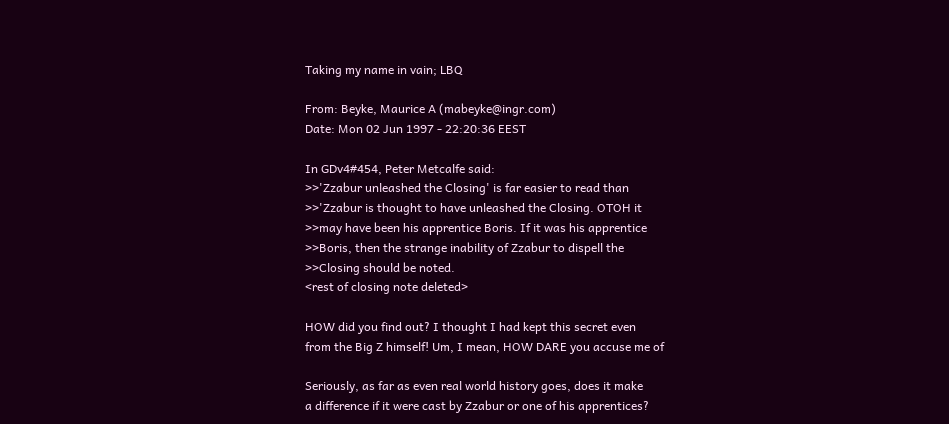Taking my name in vain; LBQ

From: Beyke, Maurice A (mabeyke@ingr.com)
Date: Mon 02 Jun 1997 - 22:20:36 EEST

In GDv4#454, Peter Metcalfe said:
>>'Zzabur unleashed the Closing' is far easier to read than
>>'Zzabur is thought to have unleashed the Closing. OTOH it
>>may have been his apprentice Boris. If it was his apprentice
>>Boris, then the strange inability of Zzabur to dispell the
>>Closing should be noted.
<rest of closing note deleted>

HOW did you find out? I thought I had kept this secret even
from the Big Z himself! Um, I mean, HOW DARE you accuse me of

Seriously, as far as even real world history goes, does it make
a difference if it were cast by Zzabur or one of his apprentices?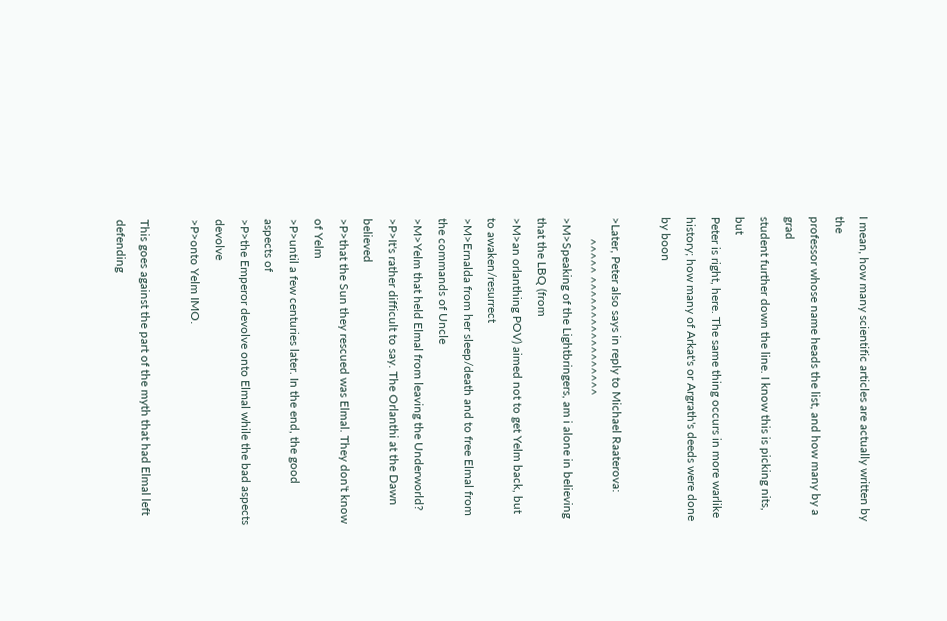I mean, how many scientific articles are actually written by the
professor whose name heads the list, and how many by a grad
student further down the line. I know this is picking nits, but
Peter is right, here. The same thing occurs in more warlike
history; how many of Arkat's or Argrath's deeds were done by boon

>Later, Peter also says in reply to Michael Raaterova:
       ^^^^^ ^^^^^^^^^^^^^^^^^
>M>Speaking of the Lightbringers, am i alone in believing that the LBQ (from
>M>an orlanthing POV) aimed not to get Yelm back, but to awaken/resurrect
>M>Ernalda from her sleep/death and to free Elmal from the commands of Uncle
>M>Yelm that held Elmal from leaving the Underworld?
>P>It's rather difficult to say. The Orlanthi at the Dawn believed
>P>that the Sun they rescued was Elmal. They don't know of Yelm
>P>until a few centuries later. In the end, the good aspects of
>P>the Emperor devolve onto Elmal while the bad aspects devolve
>P>onto Yelm IMO.

This goes against the part of the myth that had Elmal left defending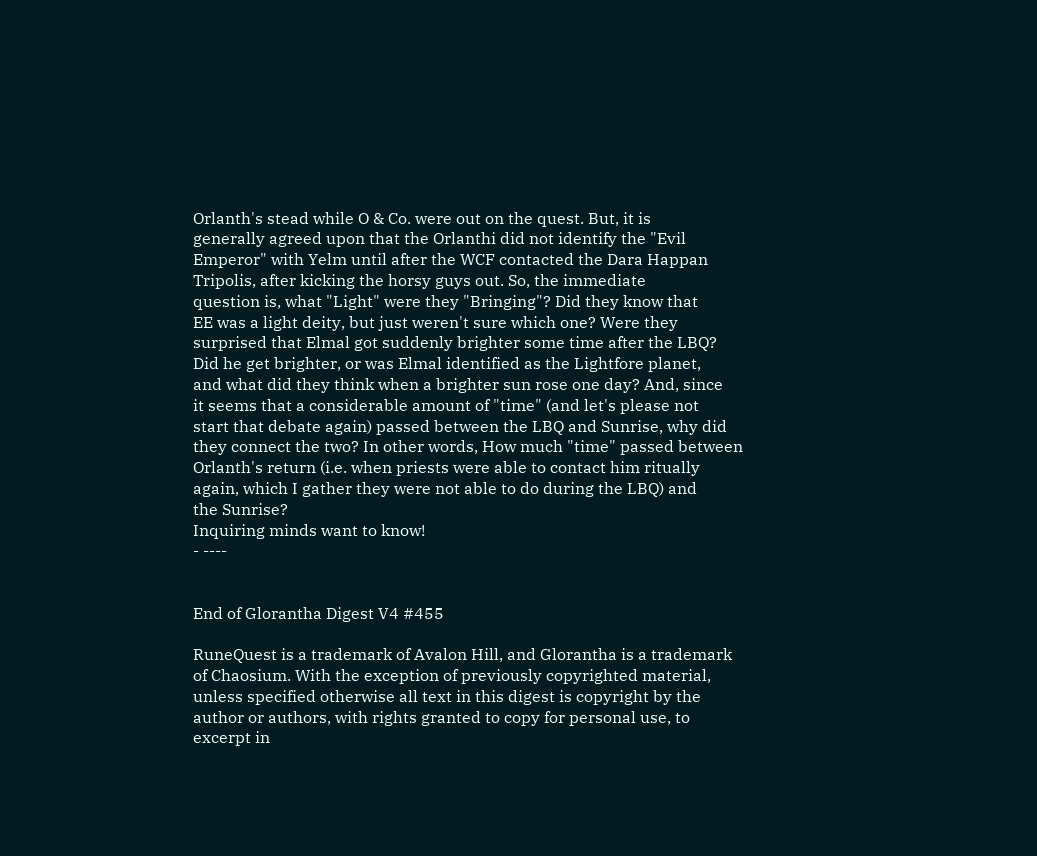Orlanth's stead while O & Co. were out on the quest. But, it is
generally agreed upon that the Orlanthi did not identify the "Evil
Emperor" with Yelm until after the WCF contacted the Dara Happan
Tripolis, after kicking the horsy guys out. So, the immediate
question is, what "Light" were they "Bringing"? Did they know that
EE was a light deity, but just weren't sure which one? Were they
surprised that Elmal got suddenly brighter some time after the LBQ?
Did he get brighter, or was Elmal identified as the Lightfore planet,
and what did they think when a brighter sun rose one day? And, since
it seems that a considerable amount of "time" (and let's please not
start that debate again) passed between the LBQ and Sunrise, why did
they connect the two? In other words, How much "time" passed between
Orlanth's return (i.e. when priests were able to contact him ritually
again, which I gather they were not able to do during the LBQ) and
the Sunrise?
Inquiring minds want to know!
- ----


End of Glorantha Digest V4 #455

RuneQuest is a trademark of Avalon Hill, and Glorantha is a trademark
of Chaosium. With the exception of previously copyrighted material,
unless specified otherwise all text in this digest is copyright by the
author or authors, with rights granted to copy for personal use, to
excerpt in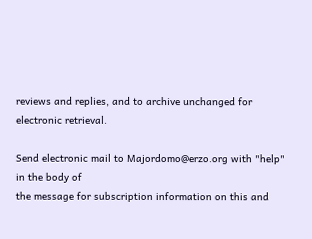reviews and replies, and to archive unchanged for
electronic retrieval.

Send electronic mail to Majordomo@erzo.org with "help" in the body of
the message for subscription information on this and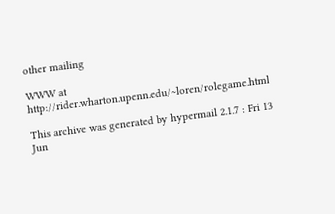other mailing

WWW at http://rider.wharton.upenn.edu/~loren/rolegame.html

This archive was generated by hypermail 2.1.7 : Fri 13 Jun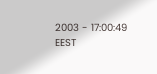2003 - 17:00:49 EEST